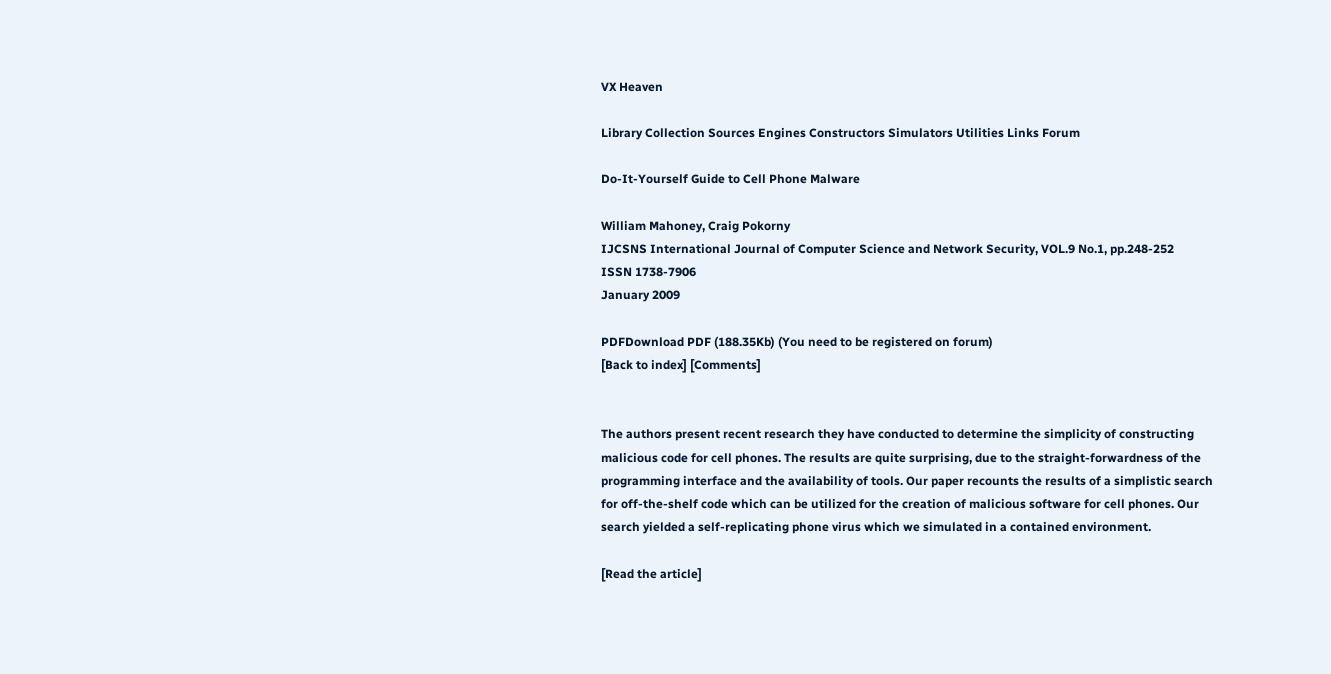VX Heaven

Library Collection Sources Engines Constructors Simulators Utilities Links Forum

Do-It-Yourself Guide to Cell Phone Malware

William Mahoney, Craig Pokorny
IJCSNS International Journal of Computer Science and Network Security, VOL.9 No.1, pp.248-252
ISSN 1738-7906
January 2009

PDFDownload PDF (188.35Kb) (You need to be registered on forum)
[Back to index] [Comments]


The authors present recent research they have conducted to determine the simplicity of constructing malicious code for cell phones. The results are quite surprising, due to the straight-forwardness of the programming interface and the availability of tools. Our paper recounts the results of a simplistic search for off-the-shelf code which can be utilized for the creation of malicious software for cell phones. Our search yielded a self-replicating phone virus which we simulated in a contained environment.

[Read the article]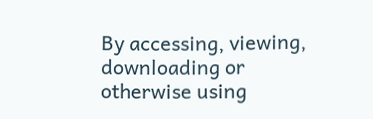By accessing, viewing, downloading or otherwise using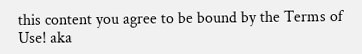this content you agree to be bound by the Terms of Use! aka